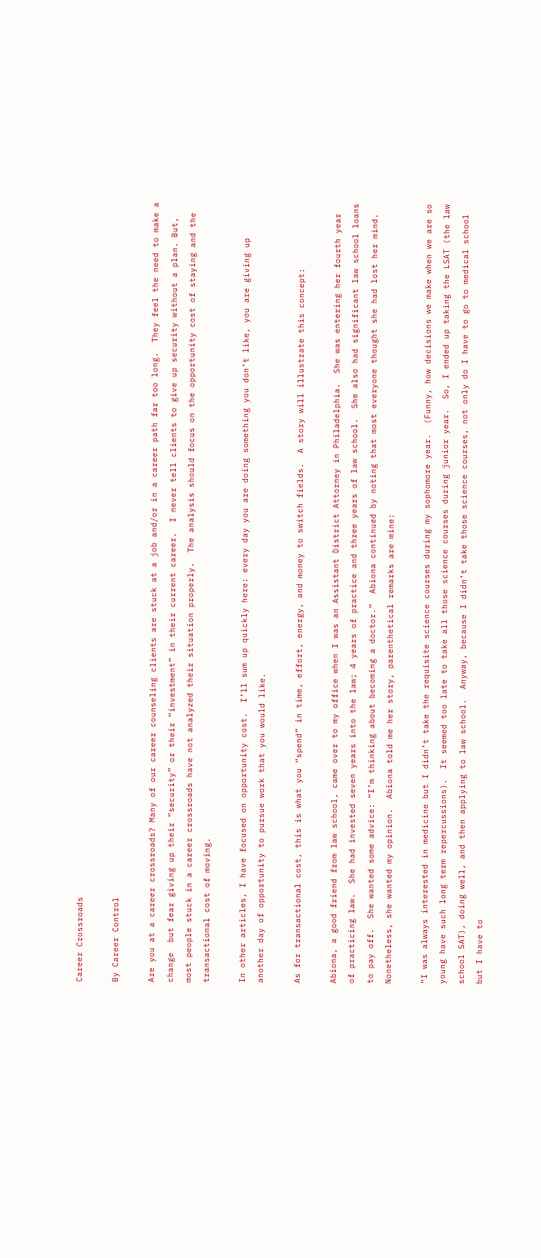Career Crossroads

By Career Control

Are you at a career crossroads? Many of our career counseling clients are stuck at a job and/or in a career path far too long.  They feel the need to make a change  but fear giving up their “security” or their “investment” in their current career.  I never tell clients to give up security without a plan. But, most people stuck in a career crossroads have not analyzed their situation properly.  The analysis should focus on the opportunity cost of staying and the transactional cost of moving.

In other articles, I have focused on opportunity cost.  I’ll sum up quickly here: every day you are doing something you don’t like, you are giving up another day of opportunity to pursue work that you would like.

As for transactional cost, this is what you “spend” in time, effort, energy, and money to switch fields.  A story will illustrate this concept:

Abiona, a good friend from law school, came over to my office when I was an Assistant District Attorney in Philadelphia.  She was entering her fourth year of practicing law.  She had invested seven years into the law; 4 years of practice and three years of law school.  She also had significant law school loans to pay off.  She wanted some advice: “I’m thinking about becoming a doctor.”  Abiona continued by noting that most everyone thought she had lost her mind.  Nonetheless, she wanted my opinion.  Abiona told me her story, parenthetical remarks are mine:

“I was always interested in medicine but I didn’t take the requisite science courses during my sophomore year.  (Funny, how decisions we make when we are so young have such long term repercussions).  It seemed too late to take all those science courses during junior year.  So, I ended up taking the LSAT (the law school SAT), doing well, and then applying to law school.  Anyway, because I didn’t take those science courses, not only do I have to go to medical school but I have to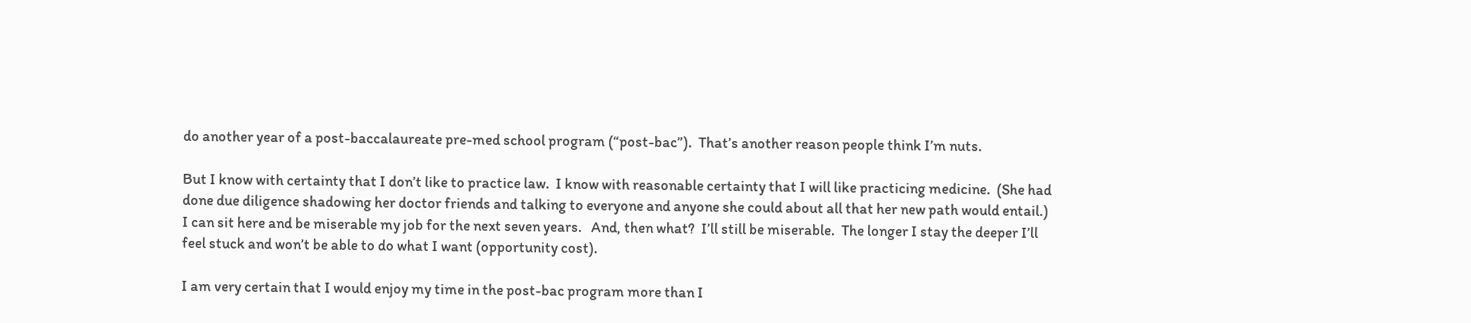do another year of a post-baccalaureate pre-med school program (“post-bac”).  That’s another reason people think I’m nuts.

But I know with certainty that I don’t like to practice law.  I know with reasonable certainty that I will like practicing medicine.  (She had done due diligence shadowing her doctor friends and talking to everyone and anyone she could about all that her new path would entail.) I can sit here and be miserable my job for the next seven years.   And, then what?  I’ll still be miserable.  The longer I stay the deeper I’ll feel stuck and won’t be able to do what I want (opportunity cost).

I am very certain that I would enjoy my time in the post-bac program more than I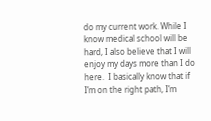do my current work. While I know medical school will be hard, I also believe that I will enjoy my days more than I do here.  I basically know that if I’m on the right path, I’m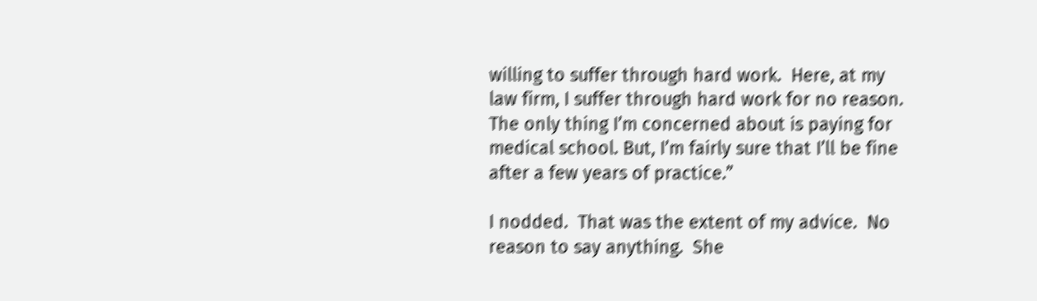willing to suffer through hard work.  Here, at my law firm, I suffer through hard work for no reason.  The only thing I’m concerned about is paying for medical school. But, I’m fairly sure that I’ll be fine after a few years of practice.”

I nodded.  That was the extent of my advice.  No reason to say anything.  She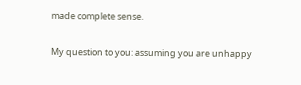made complete sense.

My question to you: assuming you are unhappy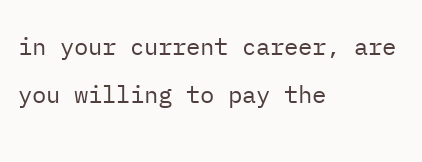in your current career, are you willing to pay the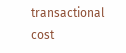transactional cost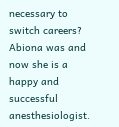necessary to switch careers?  Abiona was and now she is a happy and successful anesthesiologist.